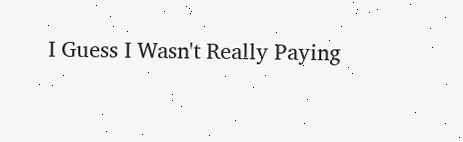I Guess I Wasn't Really Paying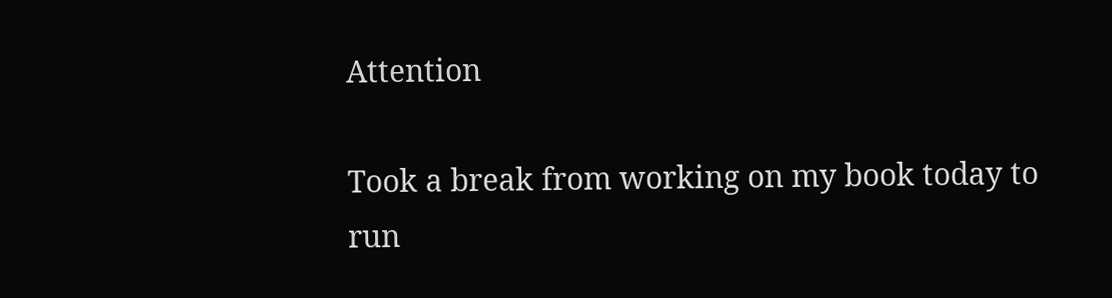Attention

Took a break from working on my book today to run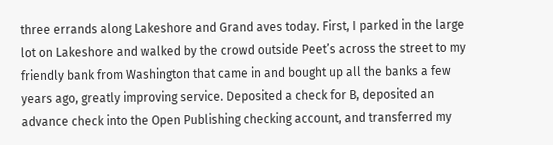three errands along Lakeshore and Grand aves today. First, I parked in the large lot on Lakeshore and walked by the crowd outside Peet’s across the street to my friendly bank from Washington that came in and bought up all the banks a few years ago, greatly improving service. Deposited a check for B, deposited an advance check into the Open Publishing checking account, and transferred my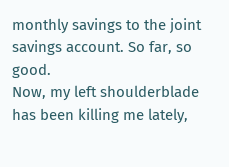monthly savings to the joint savings account. So far, so good.
Now, my left shoulderblade has been killing me lately,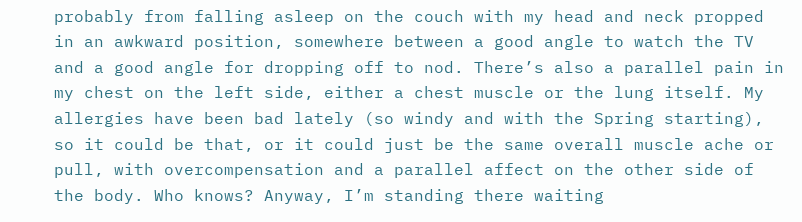probably from falling asleep on the couch with my head and neck propped in an awkward position, somewhere between a good angle to watch the TV and a good angle for dropping off to nod. There’s also a parallel pain in my chest on the left side, either a chest muscle or the lung itself. My allergies have been bad lately (so windy and with the Spring starting), so it could be that, or it could just be the same overall muscle ache or pull, with overcompensation and a parallel affect on the other side of the body. Who knows? Anyway, I’m standing there waiting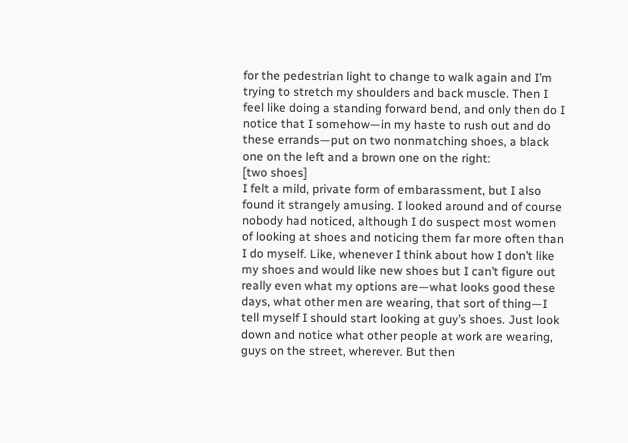for the pedestrian light to change to walk again and I’m trying to stretch my shoulders and back muscle. Then I feel like doing a standing forward bend, and only then do I notice that I somehow—in my haste to rush out and do these errands—put on two nonmatching shoes, a black one on the left and a brown one on the right:
[two shoes]
I felt a mild, private form of embarassment, but I also found it strangely amusing. I looked around and of course nobody had noticed, although I do suspect most women of looking at shoes and noticing them far more often than I do myself. Like, whenever I think about how I don’t like my shoes and would like new shoes but I can’t figure out really even what my options are—what looks good these days, what other men are wearing, that sort of thing—I tell myself I should start looking at guy’s shoes. Just look down and notice what other people at work are wearing, guys on the street, wherever. But then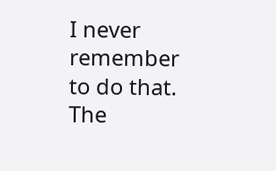I never remember to do that.
The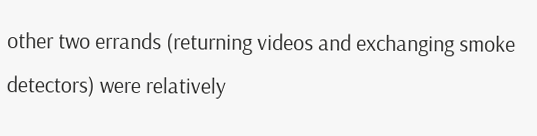other two errands (returning videos and exchanging smoke detectors) were relatively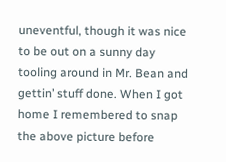uneventful, though it was nice to be out on a sunny day tooling around in Mr. Bean and gettin’ stuff done. When I got home I remembered to snap the above picture before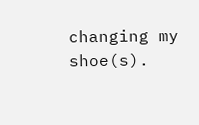changing my shoe(s).